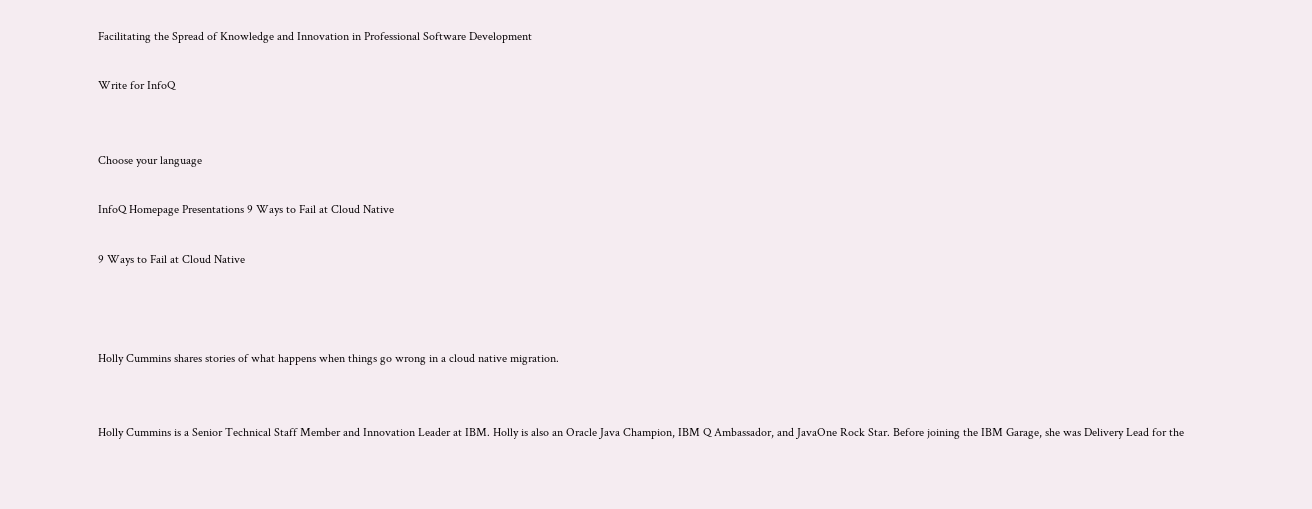Facilitating the Spread of Knowledge and Innovation in Professional Software Development

Write for InfoQ


Choose your language

InfoQ Homepage Presentations 9 Ways to Fail at Cloud Native

9 Ways to Fail at Cloud Native



Holly Cummins shares stories of what happens when things go wrong in a cloud native migration.


Holly Cummins is a Senior Technical Staff Member and Innovation Leader at IBM. Holly is also an Oracle Java Champion, IBM Q Ambassador, and JavaOne Rock Star. Before joining the IBM Garage, she was Delivery Lead for the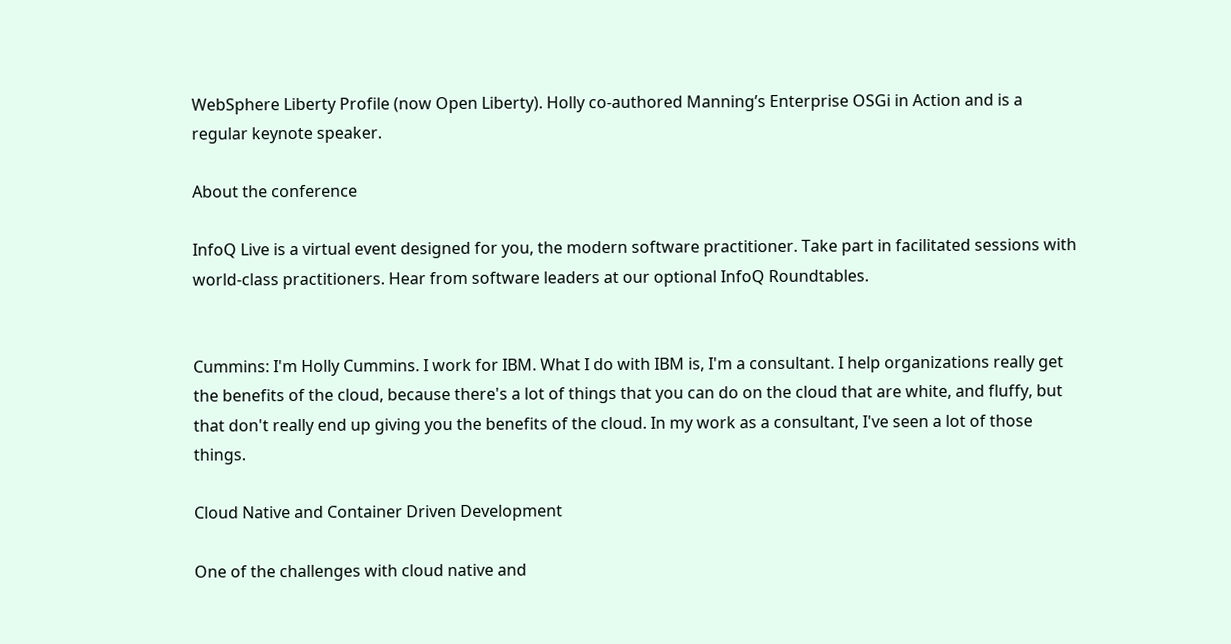WebSphere Liberty Profile (now Open Liberty). Holly co-authored Manning’s Enterprise OSGi in Action and is a regular keynote speaker.

About the conference

InfoQ Live is a virtual event designed for you, the modern software practitioner. Take part in facilitated sessions with world-class practitioners. Hear from software leaders at our optional InfoQ Roundtables.


Cummins: I'm Holly Cummins. I work for IBM. What I do with IBM is, I'm a consultant. I help organizations really get the benefits of the cloud, because there's a lot of things that you can do on the cloud that are white, and fluffy, but that don't really end up giving you the benefits of the cloud. In my work as a consultant, I've seen a lot of those things.

Cloud Native and Container Driven Development

One of the challenges with cloud native and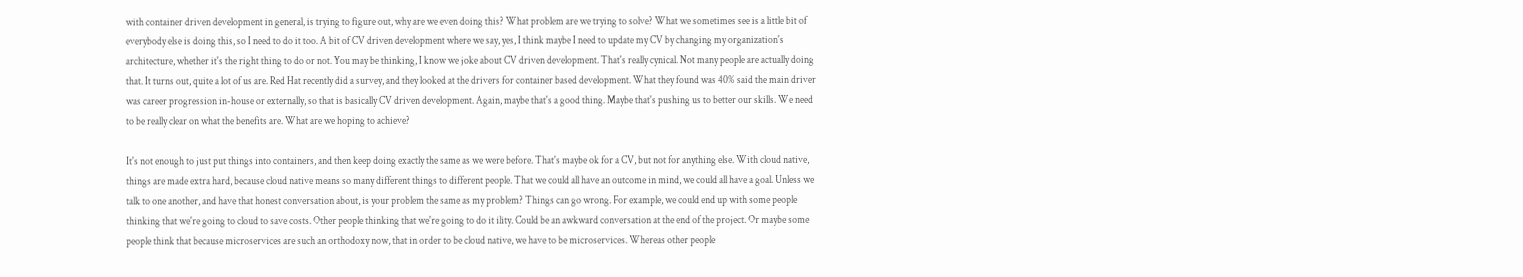with container driven development in general, is trying to figure out, why are we even doing this? What problem are we trying to solve? What we sometimes see is a little bit of everybody else is doing this, so I need to do it too. A bit of CV driven development where we say, yes, I think maybe I need to update my CV by changing my organization's architecture, whether it's the right thing to do or not. You may be thinking, I know we joke about CV driven development. That's really cynical. Not many people are actually doing that. It turns out, quite a lot of us are. Red Hat recently did a survey, and they looked at the drivers for container based development. What they found was 40% said the main driver was career progression in-house or externally, so that is basically CV driven development. Again, maybe that's a good thing. Maybe that's pushing us to better our skills. We need to be really clear on what the benefits are. What are we hoping to achieve?

It's not enough to just put things into containers, and then keep doing exactly the same as we were before. That's maybe ok for a CV, but not for anything else. With cloud native, things are made extra hard, because cloud native means so many different things to different people. That we could all have an outcome in mind, we could all have a goal. Unless we talk to one another, and have that honest conversation about, is your problem the same as my problem? Things can go wrong. For example, we could end up with some people thinking that we're going to cloud to save costs. Other people thinking that we're going to do it ility. Could be an awkward conversation at the end of the project. Or maybe some people think that because microservices are such an orthodoxy now, that in order to be cloud native, we have to be microservices. Whereas other people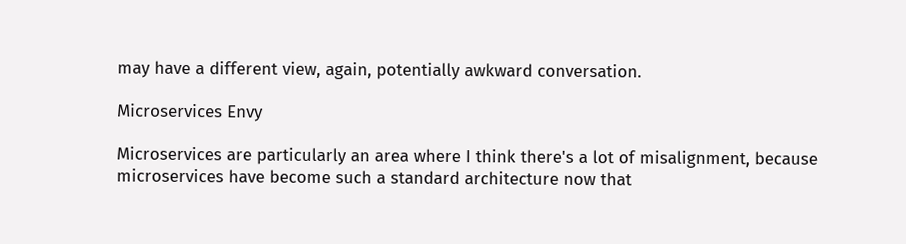may have a different view, again, potentially awkward conversation.

Microservices Envy

Microservices are particularly an area where I think there's a lot of misalignment, because microservices have become such a standard architecture now that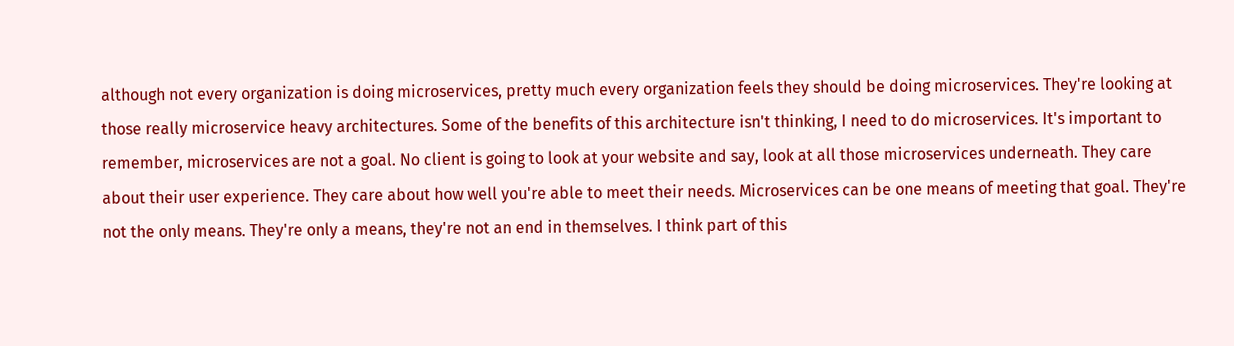although not every organization is doing microservices, pretty much every organization feels they should be doing microservices. They're looking at those really microservice heavy architectures. Some of the benefits of this architecture isn't thinking, I need to do microservices. It's important to remember, microservices are not a goal. No client is going to look at your website and say, look at all those microservices underneath. They care about their user experience. They care about how well you're able to meet their needs. Microservices can be one means of meeting that goal. They're not the only means. They're only a means, they're not an end in themselves. I think part of this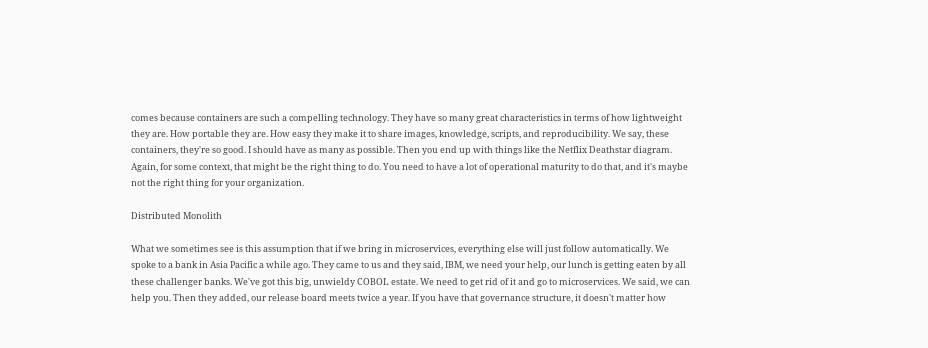comes because containers are such a compelling technology. They have so many great characteristics in terms of how lightweight they are. How portable they are. How easy they make it to share images, knowledge, scripts, and reproducibility. We say, these containers, they're so good. I should have as many as possible. Then you end up with things like the Netflix Deathstar diagram. Again, for some context, that might be the right thing to do. You need to have a lot of operational maturity to do that, and it's maybe not the right thing for your organization.

Distributed Monolith

What we sometimes see is this assumption that if we bring in microservices, everything else will just follow automatically. We spoke to a bank in Asia Pacific a while ago. They came to us and they said, IBM, we need your help, our lunch is getting eaten by all these challenger banks. We've got this big, unwieldy COBOL estate. We need to get rid of it and go to microservices. We said, we can help you. Then they added, our release board meets twice a year. If you have that governance structure, it doesn't matter how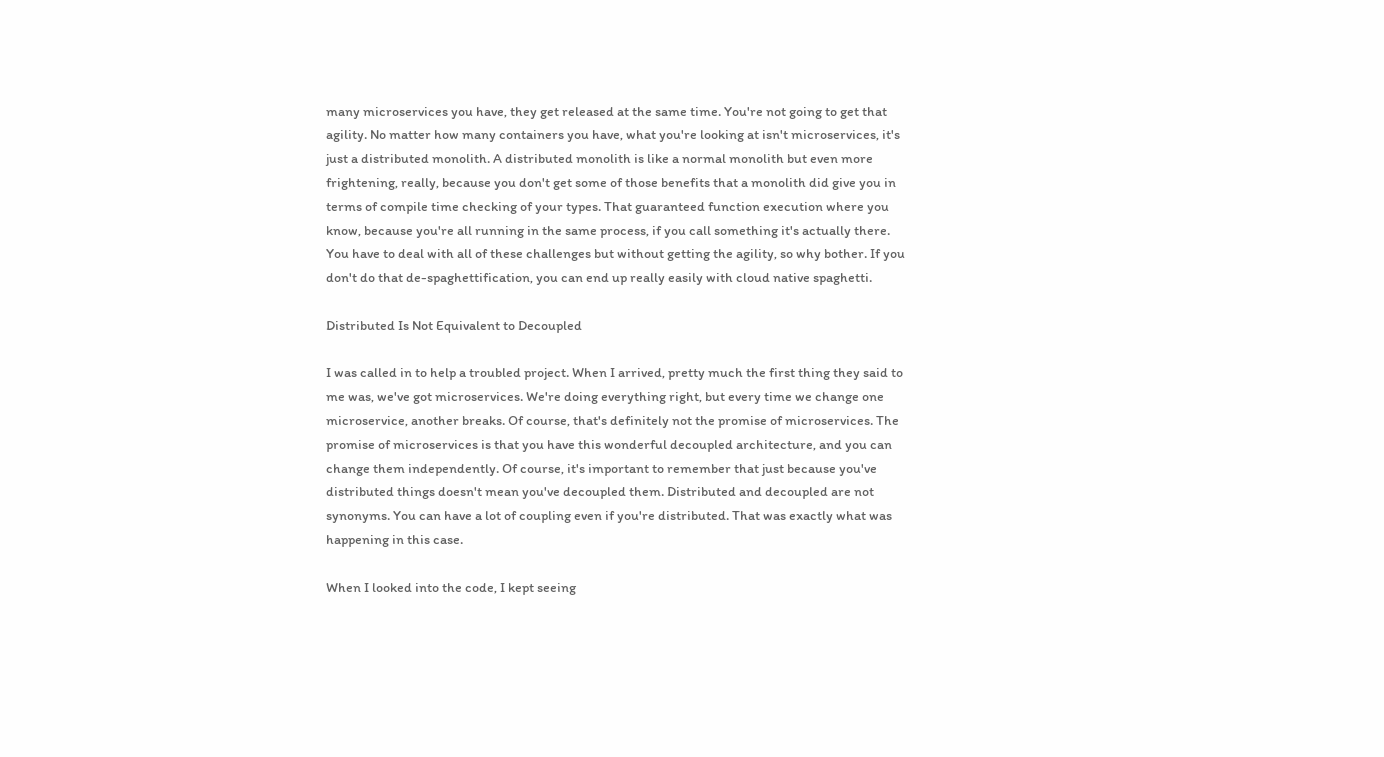many microservices you have, they get released at the same time. You're not going to get that agility. No matter how many containers you have, what you're looking at isn't microservices, it's just a distributed monolith. A distributed monolith is like a normal monolith but even more frightening, really, because you don't get some of those benefits that a monolith did give you in terms of compile time checking of your types. That guaranteed function execution where you know, because you're all running in the same process, if you call something it's actually there. You have to deal with all of these challenges but without getting the agility, so why bother. If you don't do that de-spaghettification, you can end up really easily with cloud native spaghetti.

Distributed Is Not Equivalent to Decoupled

I was called in to help a troubled project. When I arrived, pretty much the first thing they said to me was, we've got microservices. We're doing everything right, but every time we change one microservice, another breaks. Of course, that's definitely not the promise of microservices. The promise of microservices is that you have this wonderful decoupled architecture, and you can change them independently. Of course, it's important to remember that just because you've distributed things doesn't mean you've decoupled them. Distributed and decoupled are not synonyms. You can have a lot of coupling even if you're distributed. That was exactly what was happening in this case.

When I looked into the code, I kept seeing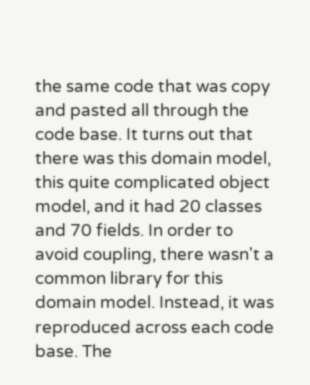the same code that was copy and pasted all through the code base. It turns out that there was this domain model, this quite complicated object model, and it had 20 classes and 70 fields. In order to avoid coupling, there wasn't a common library for this domain model. Instead, it was reproduced across each code base. The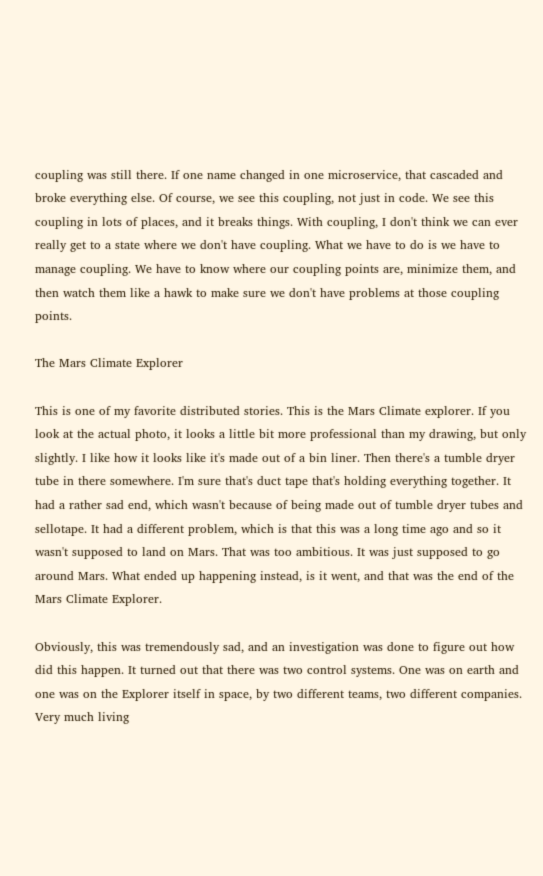coupling was still there. If one name changed in one microservice, that cascaded and broke everything else. Of course, we see this coupling, not just in code. We see this coupling in lots of places, and it breaks things. With coupling, I don't think we can ever really get to a state where we don't have coupling. What we have to do is we have to manage coupling. We have to know where our coupling points are, minimize them, and then watch them like a hawk to make sure we don't have problems at those coupling points.

The Mars Climate Explorer

This is one of my favorite distributed stories. This is the Mars Climate explorer. If you look at the actual photo, it looks a little bit more professional than my drawing, but only slightly. I like how it looks like it's made out of a bin liner. Then there's a tumble dryer tube in there somewhere. I'm sure that's duct tape that's holding everything together. It had a rather sad end, which wasn't because of being made out of tumble dryer tubes and sellotape. It had a different problem, which is that this was a long time ago and so it wasn't supposed to land on Mars. That was too ambitious. It was just supposed to go around Mars. What ended up happening instead, is it went, and that was the end of the Mars Climate Explorer.

Obviously, this was tremendously sad, and an investigation was done to figure out how did this happen. It turned out that there was two control systems. One was on earth and one was on the Explorer itself in space, by two different teams, two different companies. Very much living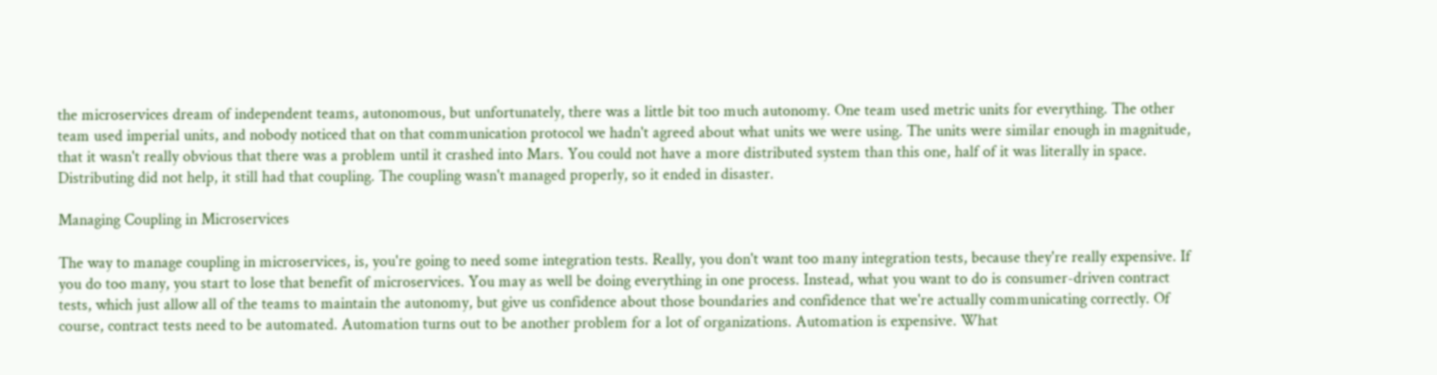the microservices dream of independent teams, autonomous, but unfortunately, there was a little bit too much autonomy. One team used metric units for everything. The other team used imperial units, and nobody noticed that on that communication protocol we hadn't agreed about what units we were using. The units were similar enough in magnitude, that it wasn't really obvious that there was a problem until it crashed into Mars. You could not have a more distributed system than this one, half of it was literally in space. Distributing did not help, it still had that coupling. The coupling wasn't managed properly, so it ended in disaster.

Managing Coupling in Microservices

The way to manage coupling in microservices, is, you're going to need some integration tests. Really, you don't want too many integration tests, because they're really expensive. If you do too many, you start to lose that benefit of microservices. You may as well be doing everything in one process. Instead, what you want to do is consumer-driven contract tests, which just allow all of the teams to maintain the autonomy, but give us confidence about those boundaries and confidence that we're actually communicating correctly. Of course, contract tests need to be automated. Automation turns out to be another problem for a lot of organizations. Automation is expensive. What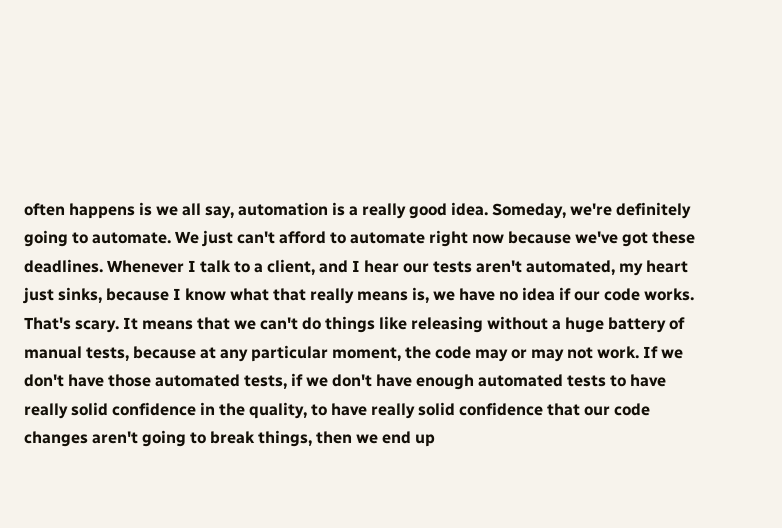often happens is we all say, automation is a really good idea. Someday, we're definitely going to automate. We just can't afford to automate right now because we've got these deadlines. Whenever I talk to a client, and I hear our tests aren't automated, my heart just sinks, because I know what that really means is, we have no idea if our code works. That's scary. It means that we can't do things like releasing without a huge battery of manual tests, because at any particular moment, the code may or may not work. If we don't have those automated tests, if we don't have enough automated tests to have really solid confidence in the quality, to have really solid confidence that our code changes aren't going to break things, then we end up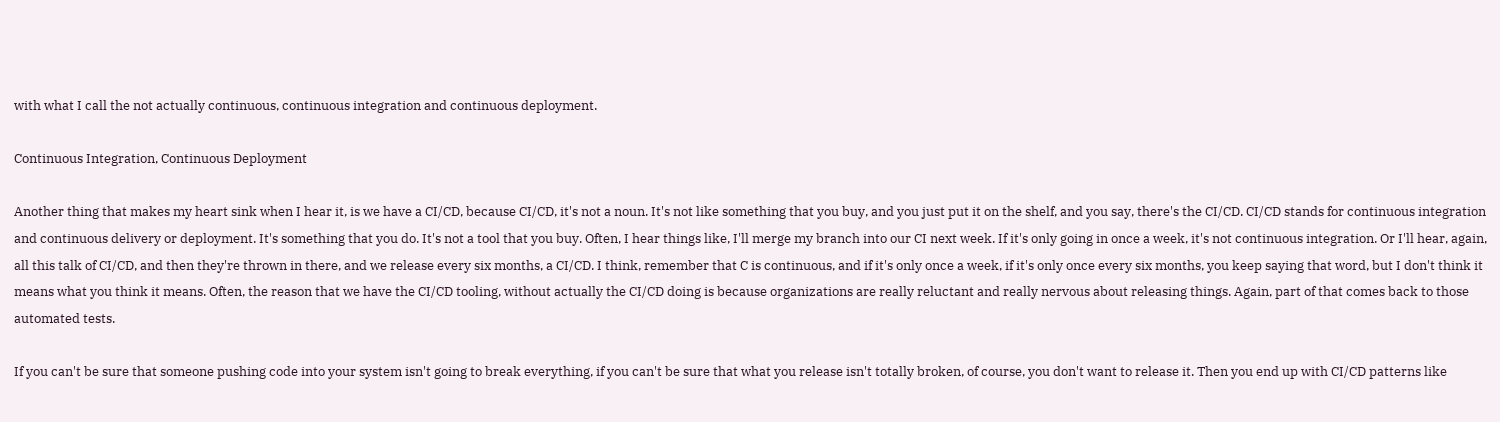with what I call the not actually continuous, continuous integration and continuous deployment.

Continuous Integration, Continuous Deployment

Another thing that makes my heart sink when I hear it, is we have a CI/CD, because CI/CD, it's not a noun. It's not like something that you buy, and you just put it on the shelf, and you say, there's the CI/CD. CI/CD stands for continuous integration and continuous delivery or deployment. It's something that you do. It's not a tool that you buy. Often, I hear things like, I'll merge my branch into our CI next week. If it's only going in once a week, it's not continuous integration. Or I'll hear, again, all this talk of CI/CD, and then they're thrown in there, and we release every six months, a CI/CD. I think, remember that C is continuous, and if it's only once a week, if it's only once every six months, you keep saying that word, but I don't think it means what you think it means. Often, the reason that we have the CI/CD tooling, without actually the CI/CD doing is because organizations are really reluctant and really nervous about releasing things. Again, part of that comes back to those automated tests.

If you can't be sure that someone pushing code into your system isn't going to break everything, if you can't be sure that what you release isn't totally broken, of course, you don't want to release it. Then you end up with CI/CD patterns like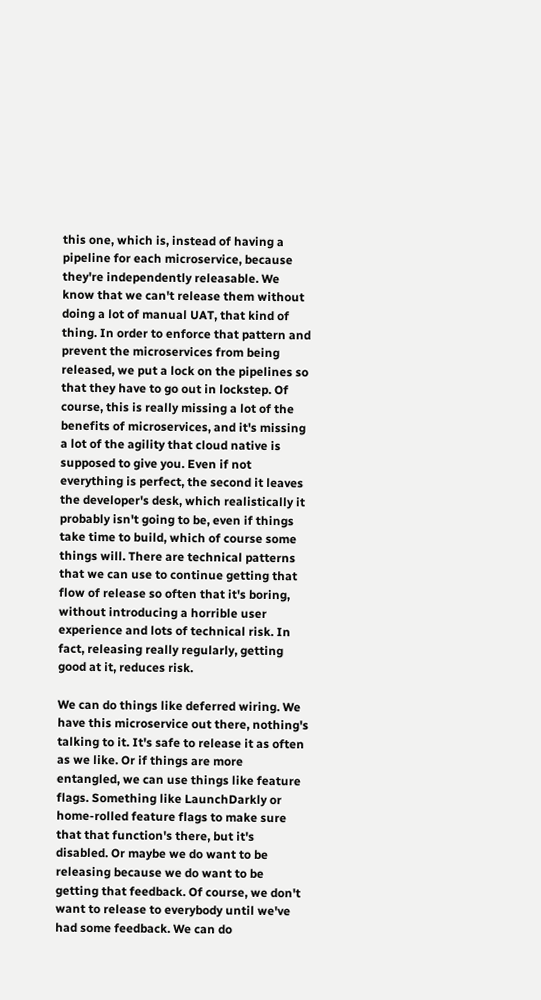this one, which is, instead of having a pipeline for each microservice, because they're independently releasable. We know that we can't release them without doing a lot of manual UAT, that kind of thing. In order to enforce that pattern and prevent the microservices from being released, we put a lock on the pipelines so that they have to go out in lockstep. Of course, this is really missing a lot of the benefits of microservices, and it's missing a lot of the agility that cloud native is supposed to give you. Even if not everything is perfect, the second it leaves the developer's desk, which realistically it probably isn't going to be, even if things take time to build, which of course some things will. There are technical patterns that we can use to continue getting that flow of release so often that it's boring, without introducing a horrible user experience and lots of technical risk. In fact, releasing really regularly, getting good at it, reduces risk.

We can do things like deferred wiring. We have this microservice out there, nothing's talking to it. It's safe to release it as often as we like. Or if things are more entangled, we can use things like feature flags. Something like LaunchDarkly or home-rolled feature flags to make sure that that function's there, but it's disabled. Or maybe we do want to be releasing because we do want to be getting that feedback. Of course, we don't want to release to everybody until we've had some feedback. We can do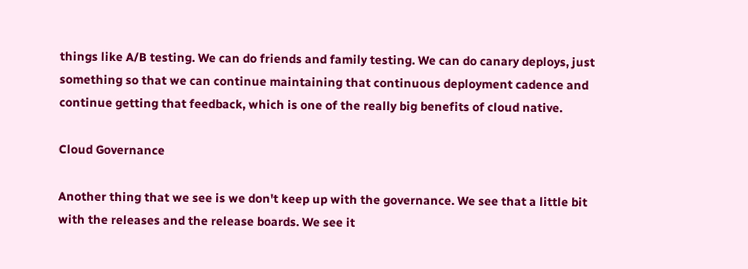things like A/B testing. We can do friends and family testing. We can do canary deploys, just something so that we can continue maintaining that continuous deployment cadence and continue getting that feedback, which is one of the really big benefits of cloud native.

Cloud Governance

Another thing that we see is we don't keep up with the governance. We see that a little bit with the releases and the release boards. We see it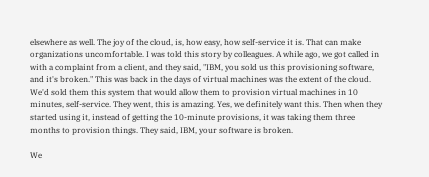elsewhere as well. The joy of the cloud, is, how easy, how self-service it is. That can make organizations uncomfortable. I was told this story by colleagues. A while ago, we got called in with a complaint from a client, and they said, "IBM, you sold us this provisioning software, and it's broken." This was back in the days of virtual machines was the extent of the cloud. We'd sold them this system that would allow them to provision virtual machines in 10 minutes, self-service. They went, this is amazing. Yes, we definitely want this. Then when they started using it, instead of getting the 10-minute provisions, it was taking them three months to provision things. They said, IBM, your software is broken.

We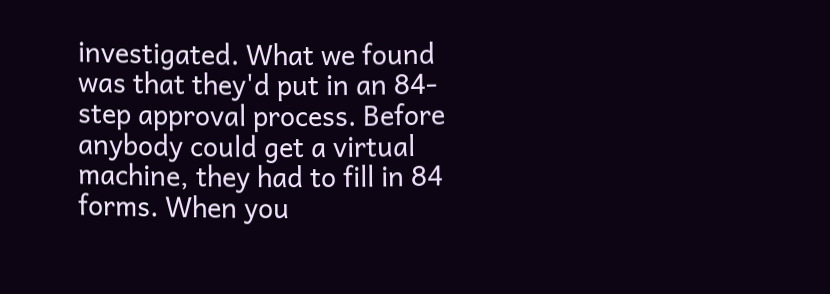investigated. What we found was that they'd put in an 84-step approval process. Before anybody could get a virtual machine, they had to fill in 84 forms. When you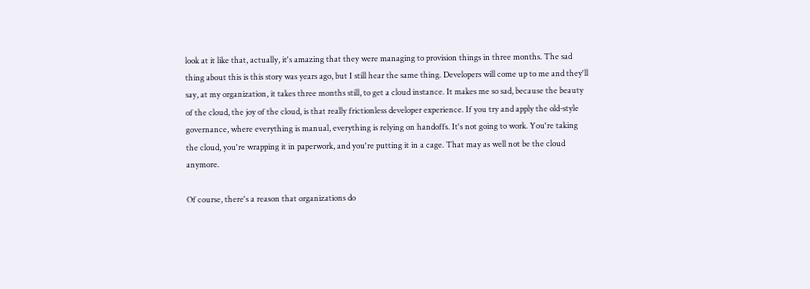look at it like that, actually, it's amazing that they were managing to provision things in three months. The sad thing about this is this story was years ago, but I still hear the same thing. Developers will come up to me and they'll say, at my organization, it takes three months still, to get a cloud instance. It makes me so sad, because the beauty of the cloud, the joy of the cloud, is that really frictionless developer experience. If you try and apply the old-style governance, where everything is manual, everything is relying on handoffs. It's not going to work. You're taking the cloud, you're wrapping it in paperwork, and you're putting it in a cage. That may as well not be the cloud anymore.

Of course, there's a reason that organizations do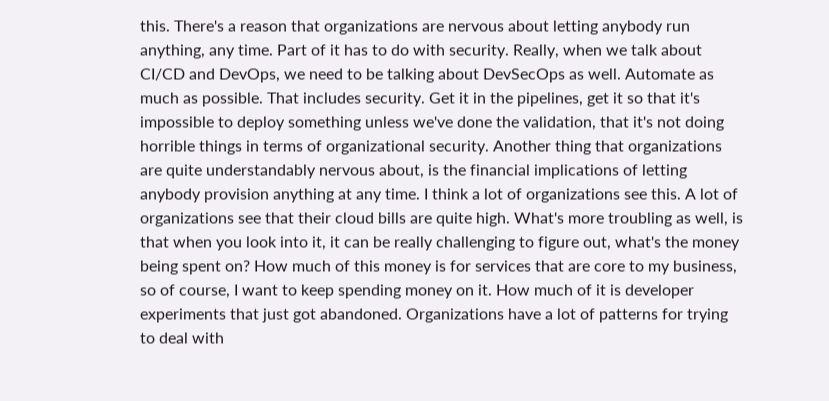this. There's a reason that organizations are nervous about letting anybody run anything, any time. Part of it has to do with security. Really, when we talk about CI/CD and DevOps, we need to be talking about DevSecOps as well. Automate as much as possible. That includes security. Get it in the pipelines, get it so that it's impossible to deploy something unless we've done the validation, that it's not doing horrible things in terms of organizational security. Another thing that organizations are quite understandably nervous about, is the financial implications of letting anybody provision anything at any time. I think a lot of organizations see this. A lot of organizations see that their cloud bills are quite high. What's more troubling as well, is that when you look into it, it can be really challenging to figure out, what's the money being spent on? How much of this money is for services that are core to my business, so of course, I want to keep spending money on it. How much of it is developer experiments that just got abandoned. Organizations have a lot of patterns for trying to deal with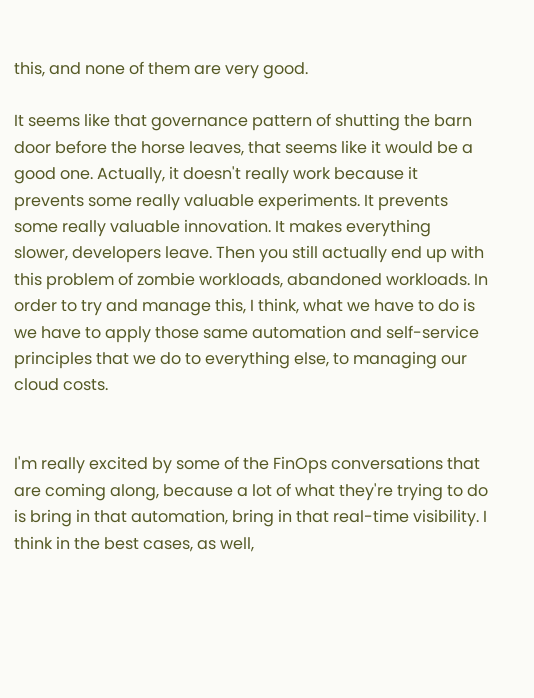this, and none of them are very good.

It seems like that governance pattern of shutting the barn door before the horse leaves, that seems like it would be a good one. Actually, it doesn't really work because it prevents some really valuable experiments. It prevents some really valuable innovation. It makes everything slower, developers leave. Then you still actually end up with this problem of zombie workloads, abandoned workloads. In order to try and manage this, I think, what we have to do is we have to apply those same automation and self-service principles that we do to everything else, to managing our cloud costs.


I'm really excited by some of the FinOps conversations that are coming along, because a lot of what they're trying to do is bring in that automation, bring in that real-time visibility. I think in the best cases, as well,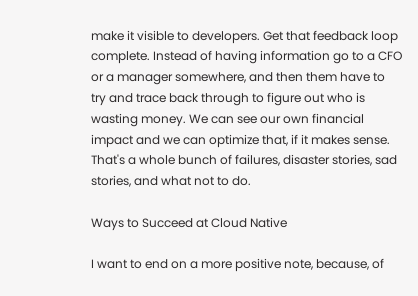make it visible to developers. Get that feedback loop complete. Instead of having information go to a CFO or a manager somewhere, and then them have to try and trace back through to figure out who is wasting money. We can see our own financial impact and we can optimize that, if it makes sense. That's a whole bunch of failures, disaster stories, sad stories, and what not to do.

Ways to Succeed at Cloud Native

I want to end on a more positive note, because, of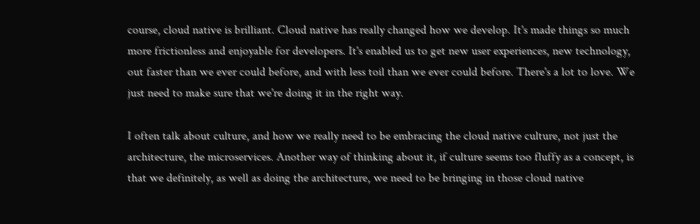course, cloud native is brilliant. Cloud native has really changed how we develop. It's made things so much more frictionless and enjoyable for developers. It's enabled us to get new user experiences, new technology, out faster than we ever could before, and with less toil than we ever could before. There's a lot to love. We just need to make sure that we're doing it in the right way.

I often talk about culture, and how we really need to be embracing the cloud native culture, not just the architecture, the microservices. Another way of thinking about it, if culture seems too fluffy as a concept, is that we definitely, as well as doing the architecture, we need to be bringing in those cloud native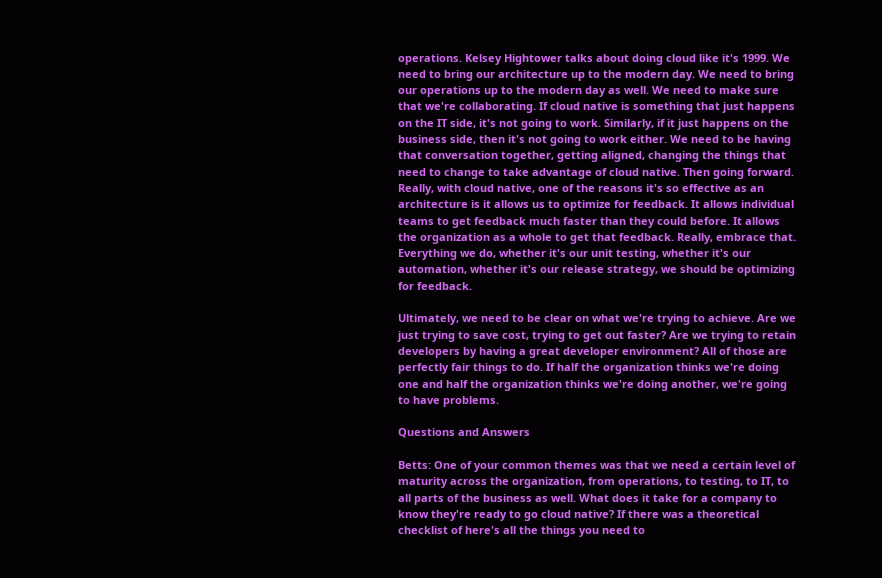operations. Kelsey Hightower talks about doing cloud like it's 1999. We need to bring our architecture up to the modern day. We need to bring our operations up to the modern day as well. We need to make sure that we're collaborating. If cloud native is something that just happens on the IT side, it's not going to work. Similarly, if it just happens on the business side, then it's not going to work either. We need to be having that conversation together, getting aligned, changing the things that need to change to take advantage of cloud native. Then going forward. Really, with cloud native, one of the reasons it's so effective as an architecture is it allows us to optimize for feedback. It allows individual teams to get feedback much faster than they could before. It allows the organization as a whole to get that feedback. Really, embrace that. Everything we do, whether it's our unit testing, whether it's our automation, whether it's our release strategy, we should be optimizing for feedback.

Ultimately, we need to be clear on what we're trying to achieve. Are we just trying to save cost, trying to get out faster? Are we trying to retain developers by having a great developer environment? All of those are perfectly fair things to do. If half the organization thinks we're doing one and half the organization thinks we're doing another, we're going to have problems.

Questions and Answers

Betts: One of your common themes was that we need a certain level of maturity across the organization, from operations, to testing, to IT, to all parts of the business as well. What does it take for a company to know they're ready to go cloud native? If there was a theoretical checklist of here's all the things you need to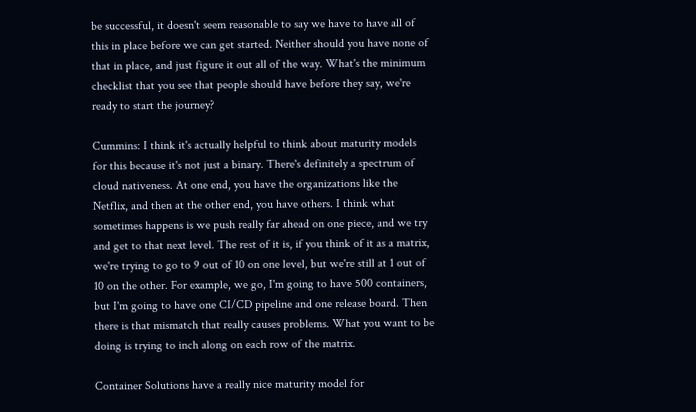be successful, it doesn't seem reasonable to say we have to have all of this in place before we can get started. Neither should you have none of that in place, and just figure it out all of the way. What's the minimum checklist that you see that people should have before they say, we're ready to start the journey?

Cummins: I think it's actually helpful to think about maturity models for this because it's not just a binary. There's definitely a spectrum of cloud nativeness. At one end, you have the organizations like the Netflix, and then at the other end, you have others. I think what sometimes happens is we push really far ahead on one piece, and we try and get to that next level. The rest of it is, if you think of it as a matrix, we're trying to go to 9 out of 10 on one level, but we're still at 1 out of 10 on the other. For example, we go, I'm going to have 500 containers, but I'm going to have one CI/CD pipeline and one release board. Then there is that mismatch that really causes problems. What you want to be doing is trying to inch along on each row of the matrix.

Container Solutions have a really nice maturity model for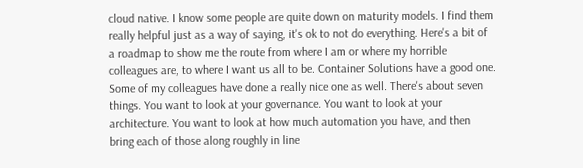cloud native. I know some people are quite down on maturity models. I find them really helpful just as a way of saying, it's ok to not do everything. Here's a bit of a roadmap to show me the route from where I am or where my horrible colleagues are, to where I want us all to be. Container Solutions have a good one. Some of my colleagues have done a really nice one as well. There's about seven things. You want to look at your governance. You want to look at your architecture. You want to look at how much automation you have, and then bring each of those along roughly in line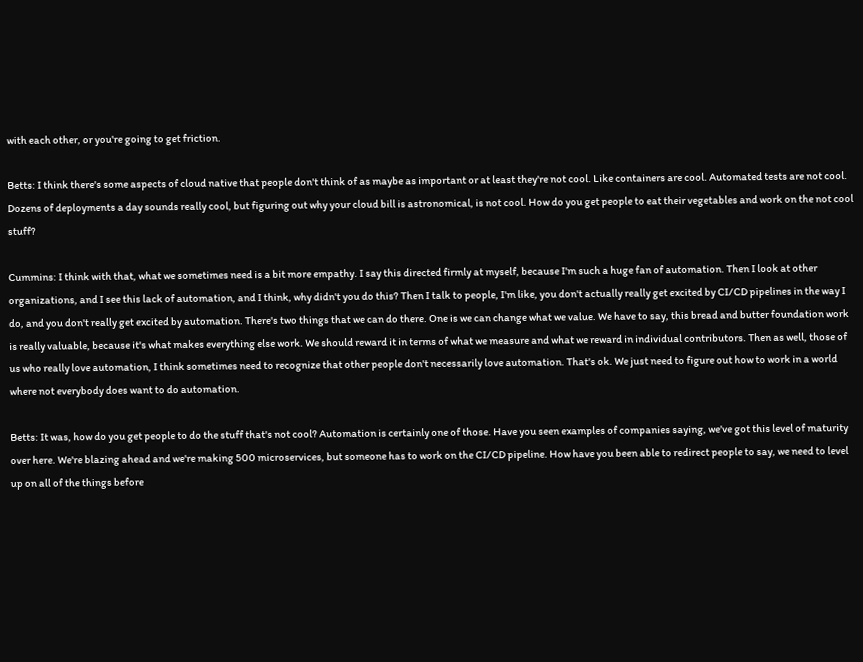with each other, or you're going to get friction.

Betts: I think there's some aspects of cloud native that people don't think of as maybe as important or at least they're not cool. Like containers are cool. Automated tests are not cool. Dozens of deployments a day sounds really cool, but figuring out why your cloud bill is astronomical, is not cool. How do you get people to eat their vegetables and work on the not cool stuff?

Cummins: I think with that, what we sometimes need is a bit more empathy. I say this directed firmly at myself, because I'm such a huge fan of automation. Then I look at other organizations, and I see this lack of automation, and I think, why didn't you do this? Then I talk to people, I'm like, you don't actually really get excited by CI/CD pipelines in the way I do, and you don't really get excited by automation. There's two things that we can do there. One is we can change what we value. We have to say, this bread and butter foundation work is really valuable, because it's what makes everything else work. We should reward it in terms of what we measure and what we reward in individual contributors. Then as well, those of us who really love automation, I think sometimes need to recognize that other people don't necessarily love automation. That's ok. We just need to figure out how to work in a world where not everybody does want to do automation.

Betts: It was, how do you get people to do the stuff that's not cool? Automation is certainly one of those. Have you seen examples of companies saying, we've got this level of maturity over here. We're blazing ahead and we're making 500 microservices, but someone has to work on the CI/CD pipeline. How have you been able to redirect people to say, we need to level up on all of the things before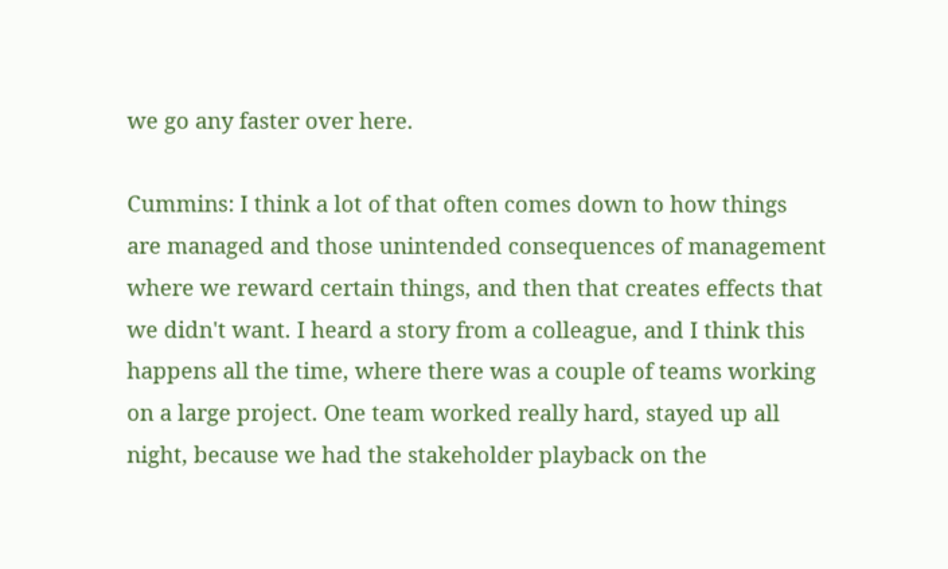we go any faster over here.

Cummins: I think a lot of that often comes down to how things are managed and those unintended consequences of management where we reward certain things, and then that creates effects that we didn't want. I heard a story from a colleague, and I think this happens all the time, where there was a couple of teams working on a large project. One team worked really hard, stayed up all night, because we had the stakeholder playback on the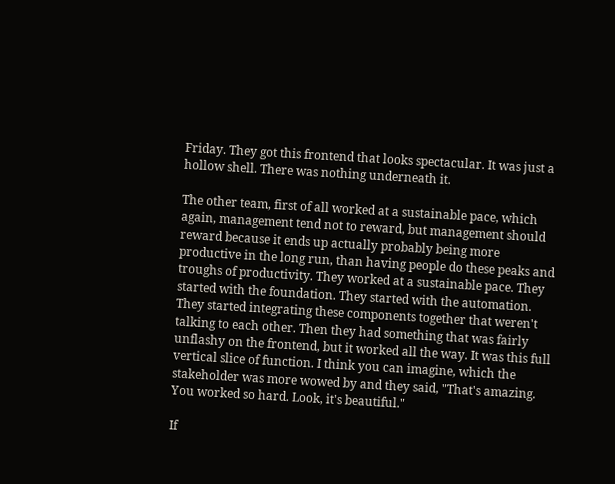Friday. They got this frontend that looks spectacular. It was just a hollow shell. There was nothing underneath it.

The other team, first of all worked at a sustainable pace, which again, management tend not to reward, but management should reward because it ends up actually probably being more productive in the long run, than having people do these peaks and troughs of productivity. They worked at a sustainable pace. They started with the foundation. They started with the automation. They started integrating these components together that weren't talking to each other. Then they had something that was fairly unflashy on the frontend, but it worked all the way. It was this full vertical slice of function. I think you can imagine, which the stakeholder was more wowed by and they said, "That's amazing. You worked so hard. Look, it's beautiful."

If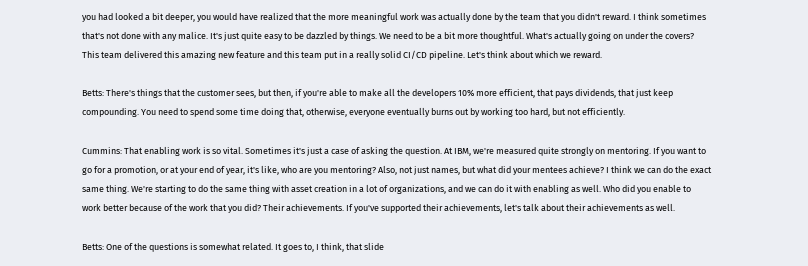you had looked a bit deeper, you would have realized that the more meaningful work was actually done by the team that you didn't reward. I think sometimes that's not done with any malice. It's just quite easy to be dazzled by things. We need to be a bit more thoughtful. What's actually going on under the covers? This team delivered this amazing new feature and this team put in a really solid CI/CD pipeline. Let's think about which we reward.

Betts: There's things that the customer sees, but then, if you're able to make all the developers 10% more efficient, that pays dividends, that just keep compounding. You need to spend some time doing that, otherwise, everyone eventually burns out by working too hard, but not efficiently.

Cummins: That enabling work is so vital. Sometimes it's just a case of asking the question. At IBM, we're measured quite strongly on mentoring. If you want to go for a promotion, or at your end of year, it's like, who are you mentoring? Also, not just names, but what did your mentees achieve? I think we can do the exact same thing. We're starting to do the same thing with asset creation in a lot of organizations, and we can do it with enabling as well. Who did you enable to work better because of the work that you did? Their achievements. If you've supported their achievements, let's talk about their achievements as well.

Betts: One of the questions is somewhat related. It goes to, I think, that slide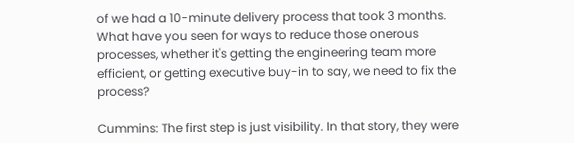of we had a 10-minute delivery process that took 3 months. What have you seen for ways to reduce those onerous processes, whether it's getting the engineering team more efficient, or getting executive buy-in to say, we need to fix the process?

Cummins: The first step is just visibility. In that story, they were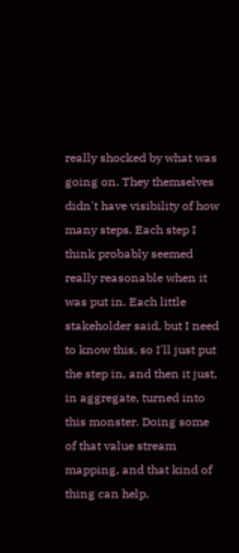really shocked by what was going on. They themselves didn't have visibility of how many steps. Each step I think probably seemed really reasonable when it was put in. Each little stakeholder said, but I need to know this, so I'll just put the step in, and then it just, in aggregate, turned into this monster. Doing some of that value stream mapping, and that kind of thing can help.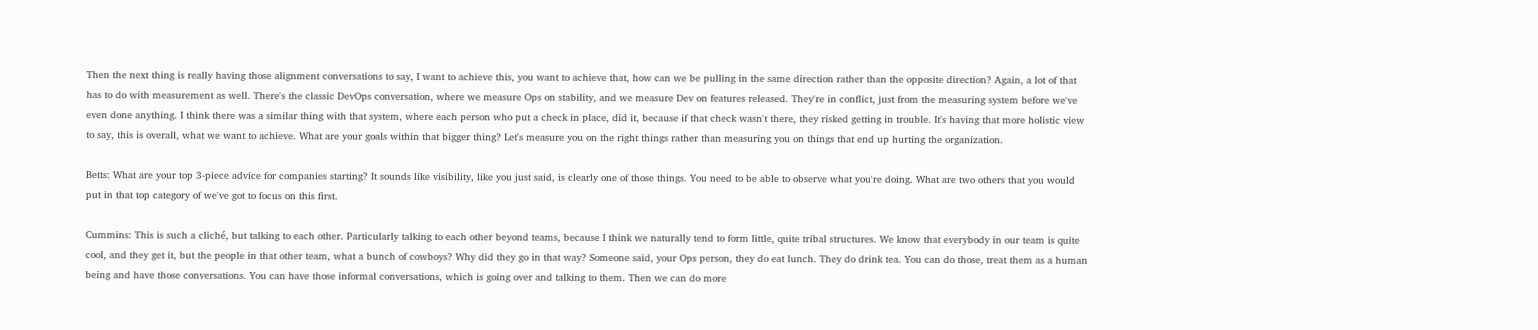Then the next thing is really having those alignment conversations to say, I want to achieve this, you want to achieve that, how can we be pulling in the same direction rather than the opposite direction? Again, a lot of that has to do with measurement as well. There's the classic DevOps conversation, where we measure Ops on stability, and we measure Dev on features released. They're in conflict, just from the measuring system before we've even done anything. I think there was a similar thing with that system, where each person who put a check in place, did it, because if that check wasn't there, they risked getting in trouble. It's having that more holistic view to say, this is overall, what we want to achieve. What are your goals within that bigger thing? Let's measure you on the right things rather than measuring you on things that end up hurting the organization.

Betts: What are your top 3-piece advice for companies starting? It sounds like visibility, like you just said, is clearly one of those things. You need to be able to observe what you're doing. What are two others that you would put in that top category of we've got to focus on this first.

Cummins: This is such a cliché, but talking to each other. Particularly talking to each other beyond teams, because I think we naturally tend to form little, quite tribal structures. We know that everybody in our team is quite cool, and they get it, but the people in that other team, what a bunch of cowboys? Why did they go in that way? Someone said, your Ops person, they do eat lunch. They do drink tea. You can do those, treat them as a human being and have those conversations. You can have those informal conversations, which is going over and talking to them. Then we can do more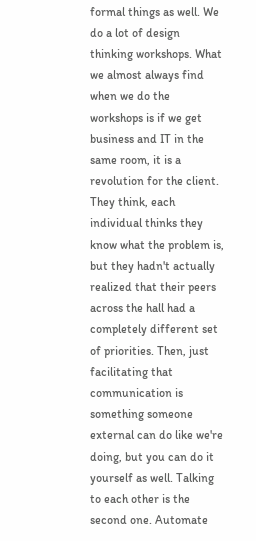formal things as well. We do a lot of design thinking workshops. What we almost always find when we do the workshops is if we get business and IT in the same room, it is a revolution for the client. They think, each individual thinks they know what the problem is, but they hadn't actually realized that their peers across the hall had a completely different set of priorities. Then, just facilitating that communication is something someone external can do like we're doing, but you can do it yourself as well. Talking to each other is the second one. Automate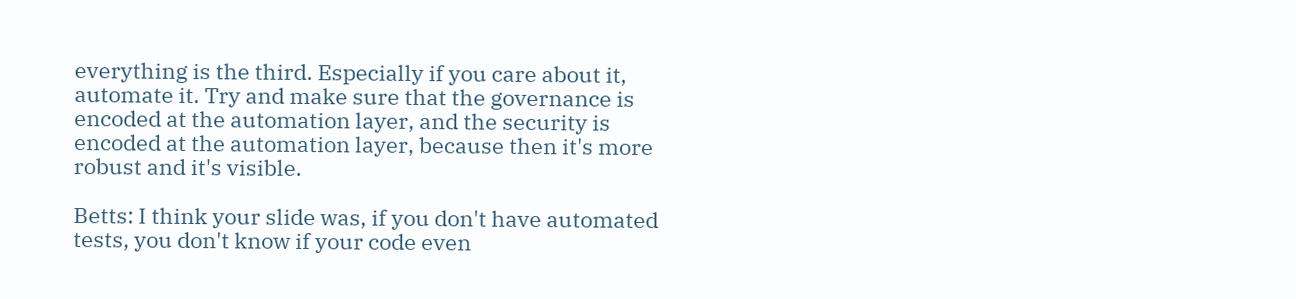everything is the third. Especially if you care about it, automate it. Try and make sure that the governance is encoded at the automation layer, and the security is encoded at the automation layer, because then it's more robust and it's visible.

Betts: I think your slide was, if you don't have automated tests, you don't know if your code even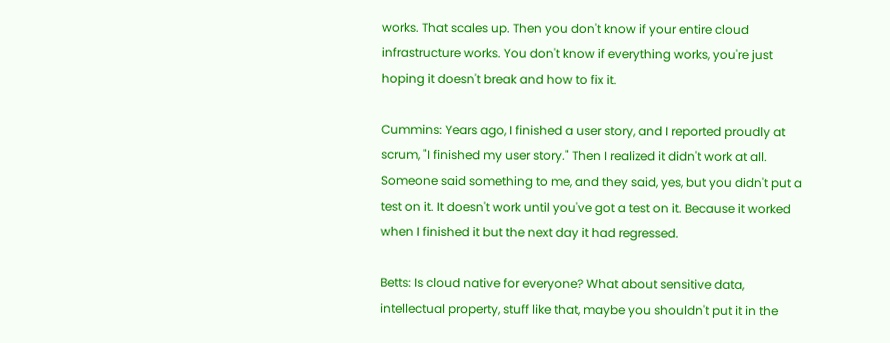works. That scales up. Then you don't know if your entire cloud infrastructure works. You don't know if everything works, you're just hoping it doesn't break and how to fix it.

Cummins: Years ago, I finished a user story, and I reported proudly at scrum, "I finished my user story." Then I realized it didn't work at all. Someone said something to me, and they said, yes, but you didn't put a test on it. It doesn't work until you've got a test on it. Because it worked when I finished it but the next day it had regressed.

Betts: Is cloud native for everyone? What about sensitive data, intellectual property, stuff like that, maybe you shouldn't put it in the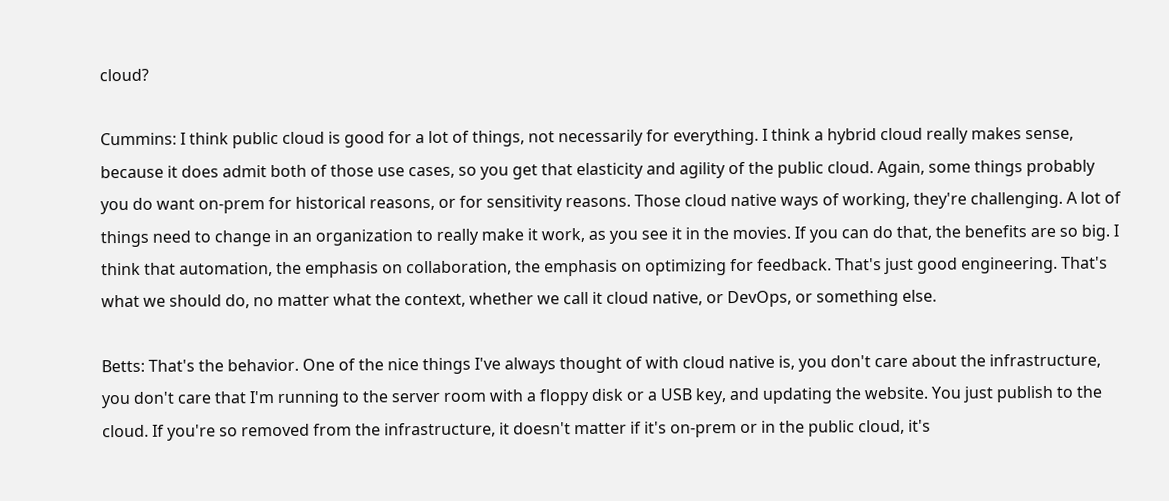cloud?

Cummins: I think public cloud is good for a lot of things, not necessarily for everything. I think a hybrid cloud really makes sense, because it does admit both of those use cases, so you get that elasticity and agility of the public cloud. Again, some things probably you do want on-prem for historical reasons, or for sensitivity reasons. Those cloud native ways of working, they're challenging. A lot of things need to change in an organization to really make it work, as you see it in the movies. If you can do that, the benefits are so big. I think that automation, the emphasis on collaboration, the emphasis on optimizing for feedback. That's just good engineering. That's what we should do, no matter what the context, whether we call it cloud native, or DevOps, or something else.

Betts: That's the behavior. One of the nice things I've always thought of with cloud native is, you don't care about the infrastructure, you don't care that I'm running to the server room with a floppy disk or a USB key, and updating the website. You just publish to the cloud. If you're so removed from the infrastructure, it doesn't matter if it's on-prem or in the public cloud, it's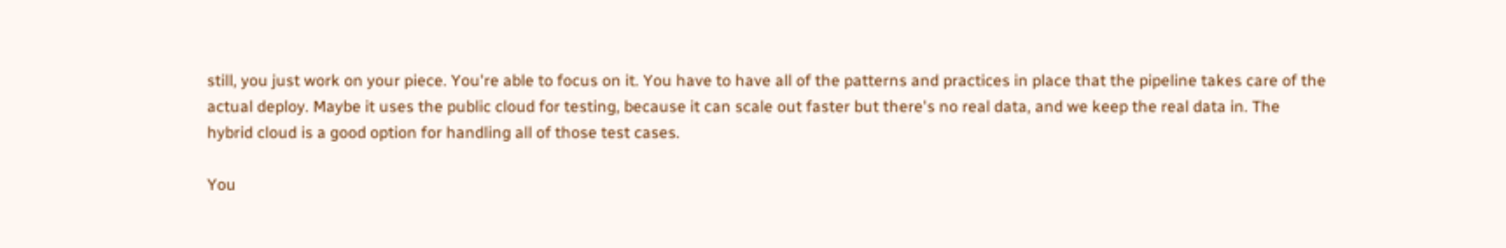still, you just work on your piece. You're able to focus on it. You have to have all of the patterns and practices in place that the pipeline takes care of the actual deploy. Maybe it uses the public cloud for testing, because it can scale out faster but there's no real data, and we keep the real data in. The hybrid cloud is a good option for handling all of those test cases.

You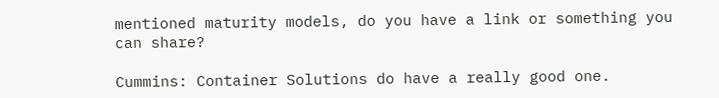mentioned maturity models, do you have a link or something you can share?

Cummins: Container Solutions do have a really good one.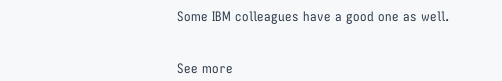Some IBM colleagues have a good one as well.


See more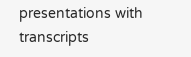presentations with transcripts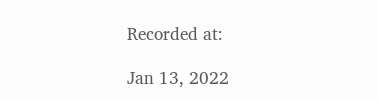Recorded at:

Jan 13, 2022